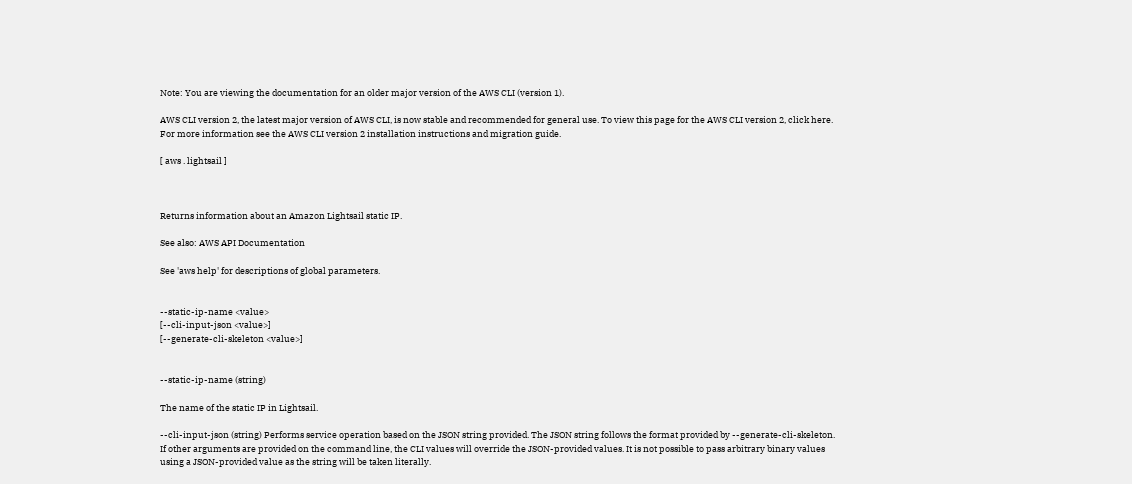Note: You are viewing the documentation for an older major version of the AWS CLI (version 1).

AWS CLI version 2, the latest major version of AWS CLI, is now stable and recommended for general use. To view this page for the AWS CLI version 2, click here. For more information see the AWS CLI version 2 installation instructions and migration guide.

[ aws . lightsail ]



Returns information about an Amazon Lightsail static IP.

See also: AWS API Documentation

See 'aws help' for descriptions of global parameters.


--static-ip-name <value>
[--cli-input-json <value>]
[--generate-cli-skeleton <value>]


--static-ip-name (string)

The name of the static IP in Lightsail.

--cli-input-json (string) Performs service operation based on the JSON string provided. The JSON string follows the format provided by --generate-cli-skeleton. If other arguments are provided on the command line, the CLI values will override the JSON-provided values. It is not possible to pass arbitrary binary values using a JSON-provided value as the string will be taken literally.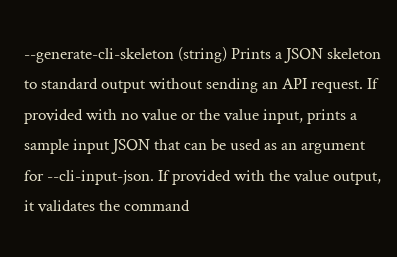--generate-cli-skeleton (string) Prints a JSON skeleton to standard output without sending an API request. If provided with no value or the value input, prints a sample input JSON that can be used as an argument for --cli-input-json. If provided with the value output, it validates the command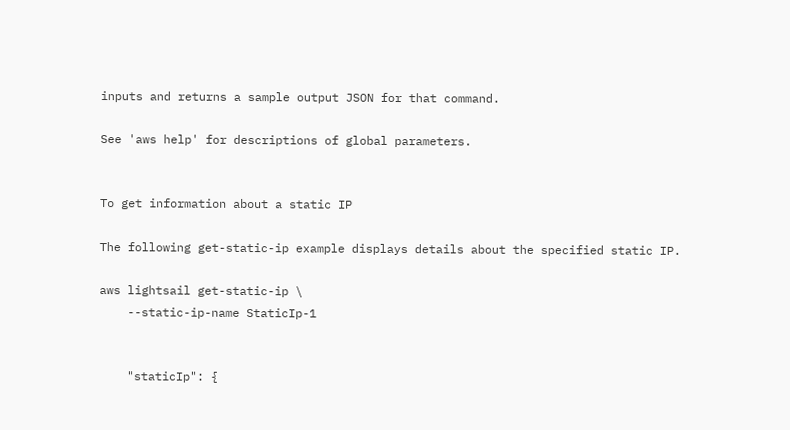inputs and returns a sample output JSON for that command.

See 'aws help' for descriptions of global parameters.


To get information about a static IP

The following get-static-ip example displays details about the specified static IP.

aws lightsail get-static-ip \
    --static-ip-name StaticIp-1


    "staticIp": {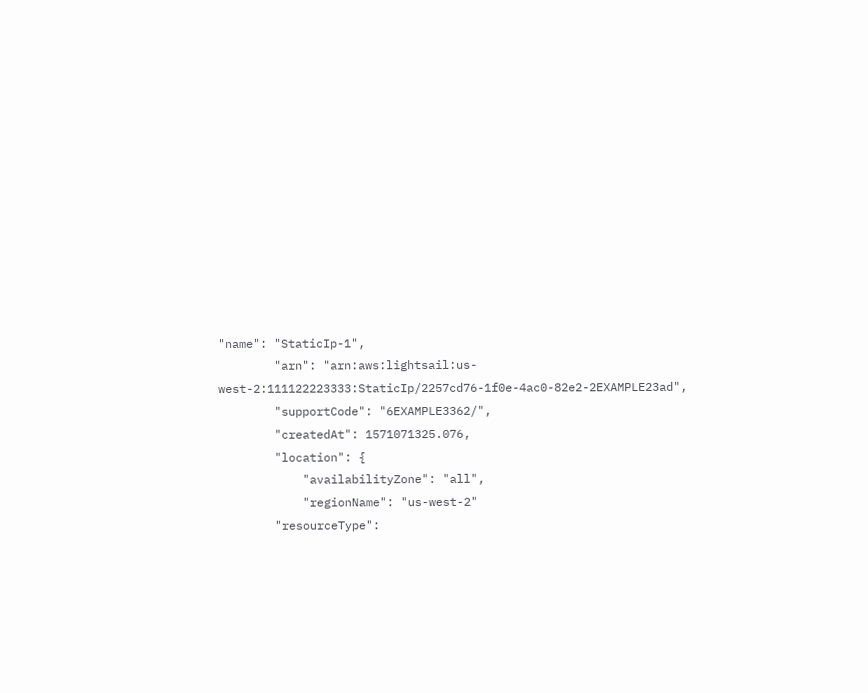"name": "StaticIp-1",
        "arn": "arn:aws:lightsail:us-west-2:111122223333:StaticIp/2257cd76-1f0e-4ac0-82e2-2EXAMPLE23ad",
        "supportCode": "6EXAMPLE3362/",
        "createdAt": 1571071325.076,
        "location": {
            "availabilityZone": "all",
            "regionName": "us-west-2"
        "resourceType":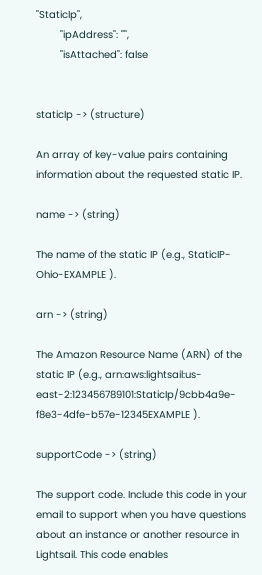"StaticIp",
        "ipAddress": "",
        "isAttached": false


staticIp -> (structure)

An array of key-value pairs containing information about the requested static IP.

name -> (string)

The name of the static IP (e.g., StaticIP-Ohio-EXAMPLE ).

arn -> (string)

The Amazon Resource Name (ARN) of the static IP (e.g., arn:aws:lightsail:us-east-2:123456789101:StaticIp/9cbb4a9e-f8e3-4dfe-b57e-12345EXAMPLE ).

supportCode -> (string)

The support code. Include this code in your email to support when you have questions about an instance or another resource in Lightsail. This code enables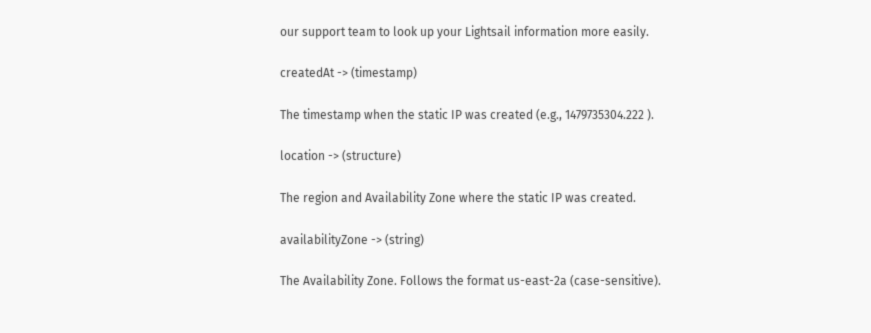our support team to look up your Lightsail information more easily.

createdAt -> (timestamp)

The timestamp when the static IP was created (e.g., 1479735304.222 ).

location -> (structure)

The region and Availability Zone where the static IP was created.

availabilityZone -> (string)

The Availability Zone. Follows the format us-east-2a (case-sensitive).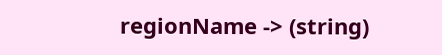regionName -> (string)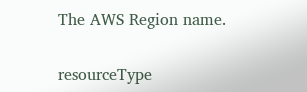The AWS Region name.

resourceType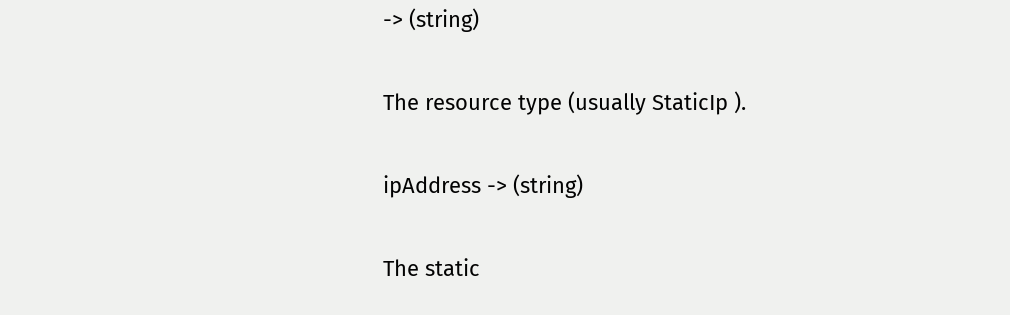-> (string)

The resource type (usually StaticIp ).

ipAddress -> (string)

The static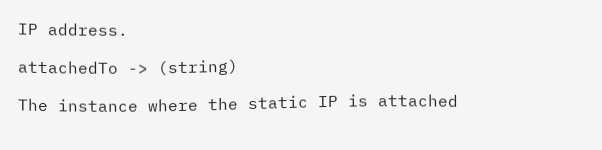IP address.

attachedTo -> (string)

The instance where the static IP is attached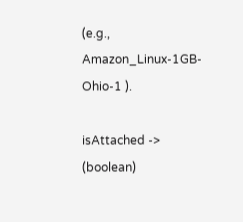(e.g., Amazon_Linux-1GB-Ohio-1 ).

isAttached -> (boolean)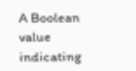A Boolean value indicating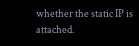whether the static IP is attached.